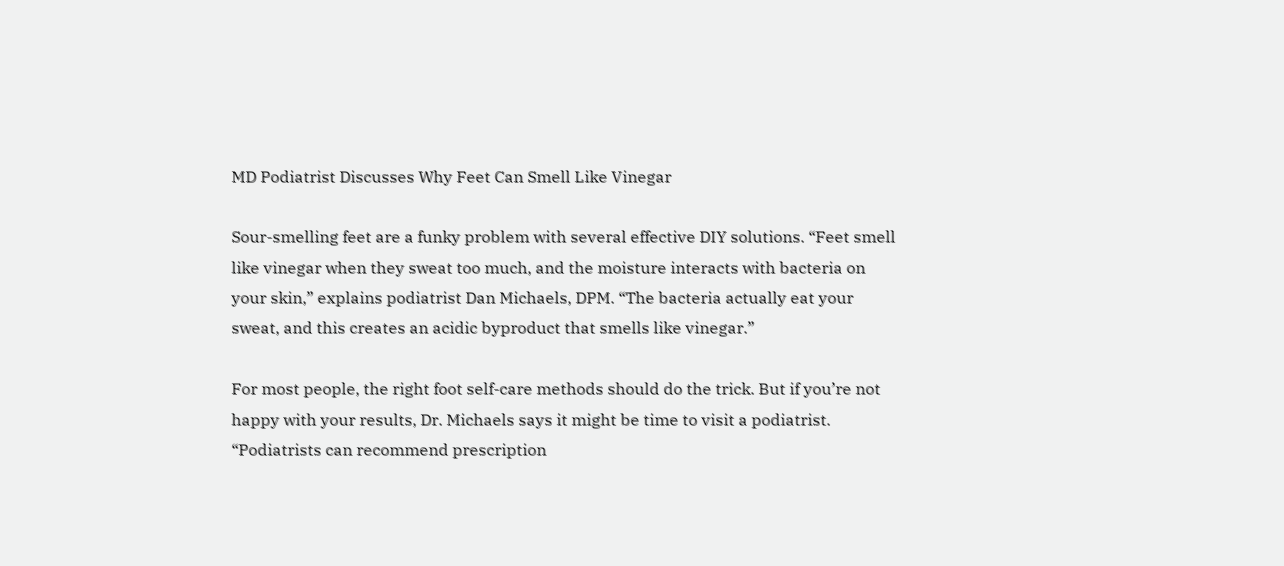MD Podiatrist Discusses Why Feet Can Smell Like Vinegar

Sour-smelling feet are a funky problem with several effective DIY solutions. “Feet smell like vinegar when they sweat too much, and the moisture interacts with bacteria on your skin,” explains podiatrist Dan Michaels, DPM. “The bacteria actually eat your sweat, and this creates an acidic byproduct that smells like vinegar.”

For most people, the right foot self-care methods should do the trick. But if you’re not happy with your results, Dr. Michaels says it might be time to visit a podiatrist. “Podiatrists can recommend prescription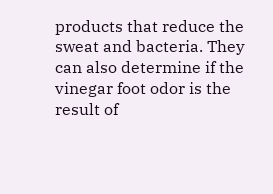products that reduce the sweat and bacteria. They can also determine if the vinegar foot odor is the result of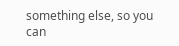something else, so you can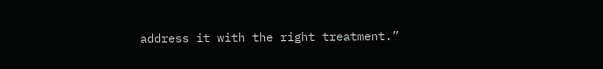address it with the right treatment.”